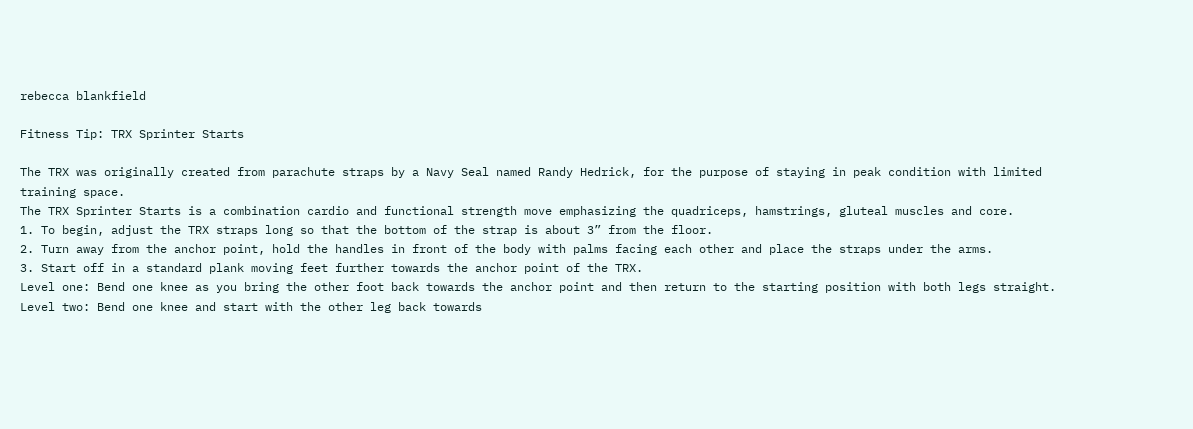rebecca blankfield

Fitness Tip: TRX Sprinter Starts

The TRX was originally created from parachute straps by a Navy Seal named Randy Hedrick, for the purpose of staying in peak condition with limited training space.
The TRX Sprinter Starts is a combination cardio and functional strength move emphasizing the quadriceps, hamstrings, gluteal muscles and core.
1. To begin, adjust the TRX straps long so that the bottom of the strap is about 3” from the floor.
2. Turn away from the anchor point, hold the handles in front of the body with palms facing each other and place the straps under the arms.
3. Start off in a standard plank moving feet further towards the anchor point of the TRX.
Level one: Bend one knee as you bring the other foot back towards the anchor point and then return to the starting position with both legs straight.
Level two: Bend one knee and start with the other leg back towards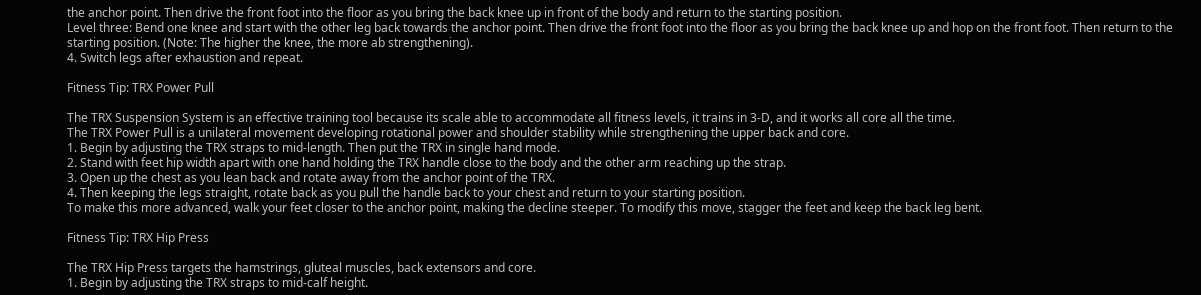the anchor point. Then drive the front foot into the floor as you bring the back knee up in front of the body and return to the starting position.
Level three: Bend one knee and start with the other leg back towards the anchor point. Then drive the front foot into the floor as you bring the back knee up and hop on the front foot. Then return to the starting position. (Note: The higher the knee, the more ab strengthening).
4. Switch legs after exhaustion and repeat.

Fitness Tip: TRX Power Pull

The TRX Suspension System is an effective training tool because its scale able to accommodate all fitness levels, it trains in 3-D, and it works all core all the time.
The TRX Power Pull is a unilateral movement developing rotational power and shoulder stability while strengthening the upper back and core.
1. Begin by adjusting the TRX straps to mid-length. Then put the TRX in single hand mode.
2. Stand with feet hip width apart with one hand holding the TRX handle close to the body and the other arm reaching up the strap.
3. Open up the chest as you lean back and rotate away from the anchor point of the TRX.
4. Then keeping the legs straight, rotate back as you pull the handle back to your chest and return to your starting position.
To make this more advanced, walk your feet closer to the anchor point, making the decline steeper. To modify this move, stagger the feet and keep the back leg bent.

Fitness Tip: TRX Hip Press

The TRX Hip Press targets the hamstrings, gluteal muscles, back extensors and core.
1. Begin by adjusting the TRX straps to mid-calf height.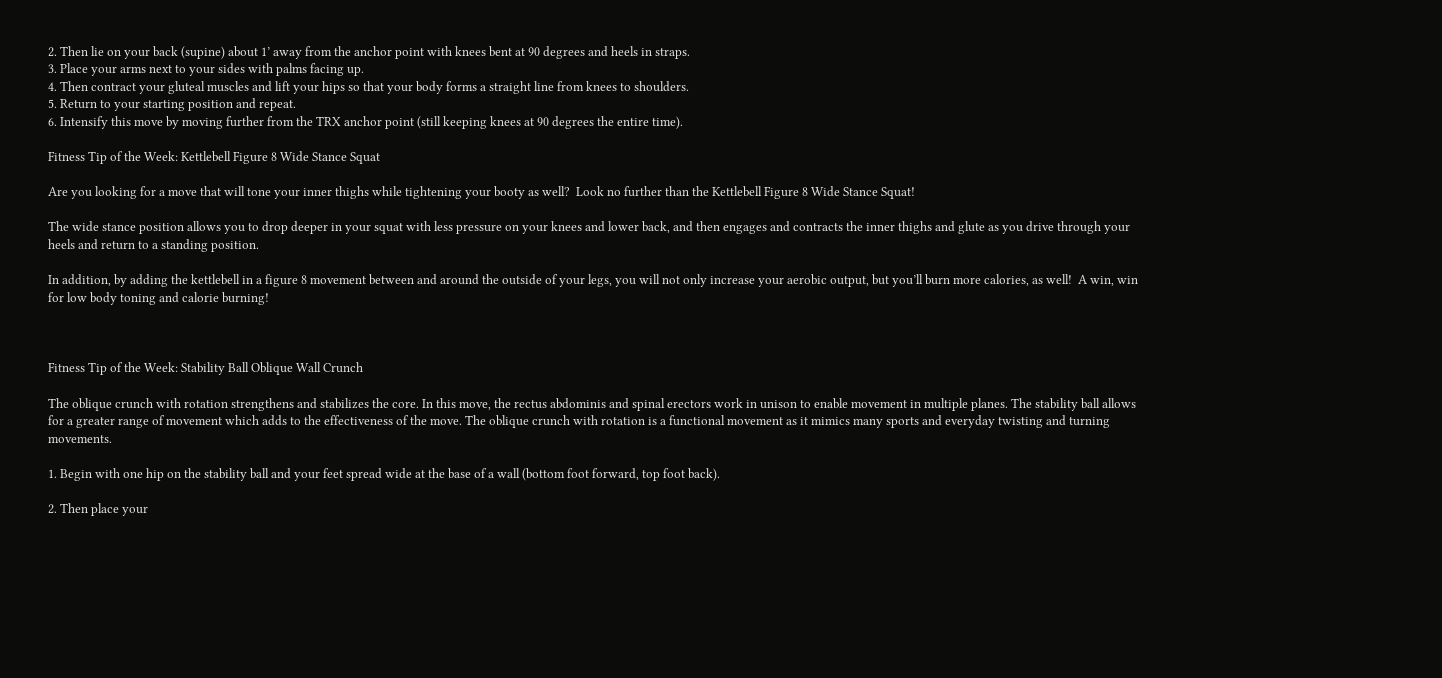2. Then lie on your back (supine) about 1’ away from the anchor point with knees bent at 90 degrees and heels in straps.
3. Place your arms next to your sides with palms facing up.
4. Then contract your gluteal muscles and lift your hips so that your body forms a straight line from knees to shoulders.
5. Return to your starting position and repeat.
6. Intensify this move by moving further from the TRX anchor point (still keeping knees at 90 degrees the entire time).

Fitness Tip of the Week: Kettlebell Figure 8 Wide Stance Squat

Are you looking for a move that will tone your inner thighs while tightening your booty as well?  Look no further than the Kettlebell Figure 8 Wide Stance Squat!

The wide stance position allows you to drop deeper in your squat with less pressure on your knees and lower back, and then engages and contracts the inner thighs and glute as you drive through your heels and return to a standing position.

In addition, by adding the kettlebell in a figure 8 movement between and around the outside of your legs, you will not only increase your aerobic output, but you’ll burn more calories, as well!  A win, win for low body toning and calorie burning!



Fitness Tip of the Week: Stability Ball Oblique Wall Crunch

The oblique crunch with rotation strengthens and stabilizes the core. In this move, the rectus abdominis and spinal erectors work in unison to enable movement in multiple planes. The stability ball allows for a greater range of movement which adds to the effectiveness of the move. The oblique crunch with rotation is a functional movement as it mimics many sports and everyday twisting and turning movements.

1. Begin with one hip on the stability ball and your feet spread wide at the base of a wall (bottom foot forward, top foot back).

2. Then place your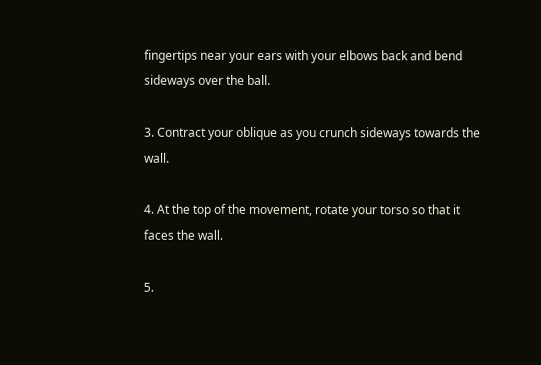fingertips near your ears with your elbows back and bend sideways over the ball.

3. Contract your oblique as you crunch sideways towards the wall.

4. At the top of the movement, rotate your torso so that it faces the wall.

5.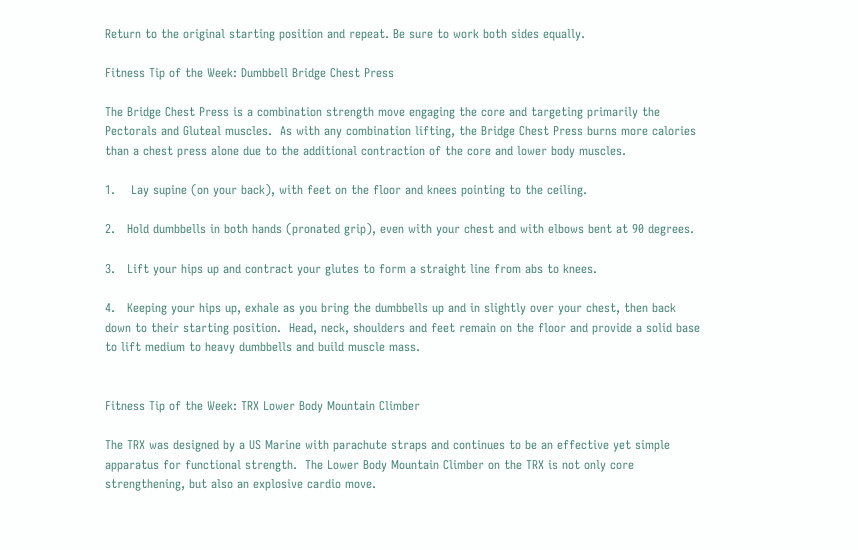Return to the original starting position and repeat. Be sure to work both sides equally.

Fitness Tip of the Week: Dumbbell Bridge Chest Press

The Bridge Chest Press is a combination strength move engaging the core and targeting primarily the Pectorals and Gluteal muscles.  As with any combination lifting, the Bridge Chest Press burns more calories than a chest press alone due to the additional contraction of the core and lower body muscles.

1.    Lay supine (on your back), with feet on the floor and knees pointing to the ceiling.

2.   Hold dumbbells in both hands (pronated grip), even with your chest and with elbows bent at 90 degrees.

3.   Lift your hips up and contract your glutes to form a straight line from abs to knees.

4.   Keeping your hips up, exhale as you bring the dumbbells up and in slightly over your chest, then back down to their starting position.  Head, neck, shoulders and feet remain on the floor and provide a solid base to lift medium to heavy dumbbells and build muscle mass.


Fitness Tip of the Week: TRX Lower Body Mountain Climber

The TRX was designed by a US Marine with parachute straps and continues to be an effective yet simple apparatus for functional strength.  The Lower Body Mountain Climber on the TRX is not only core strengthening, but also an explosive cardio move.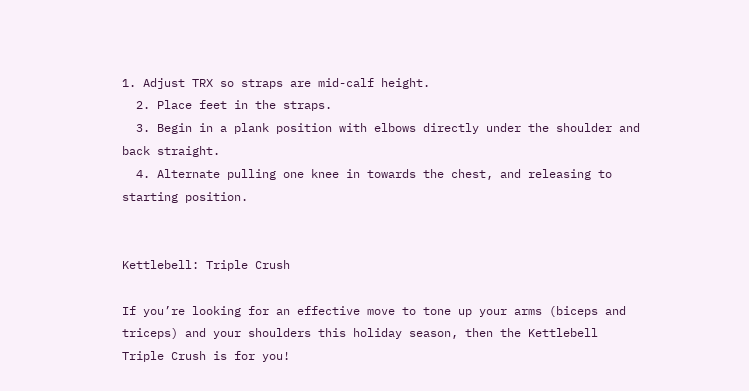1. Adjust TRX so straps are mid-calf height.
  2. Place feet in the straps.
  3. Begin in a plank position with elbows directly under the shoulder and back straight.
  4. Alternate pulling one knee in towards the chest, and releasing to starting position.


Kettlebell: Triple Crush

If you’re looking for an effective move to tone up your arms (biceps and triceps) and your shoulders this holiday season, then the Kettlebell Triple Crush is for you!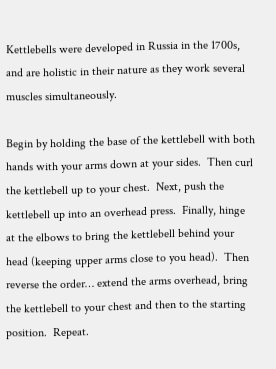Kettlebells were developed in Russia in the 1700s, and are holistic in their nature as they work several muscles simultaneously.

Begin by holding the base of the kettlebell with both hands with your arms down at your sides.  Then curl the kettlebell up to your chest.  Next, push the kettlebell up into an overhead press.  Finally, hinge at the elbows to bring the kettlebell behind your head (keeping upper arms close to you head).  Then reverse the order… extend the arms overhead, bring the kettlebell to your chest and then to the starting position.  Repeat.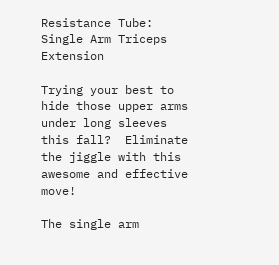Resistance Tube: Single Arm Triceps Extension

Trying your best to hide those upper arms under long sleeves this fall?  Eliminate the jiggle with this awesome and effective move!

The single arm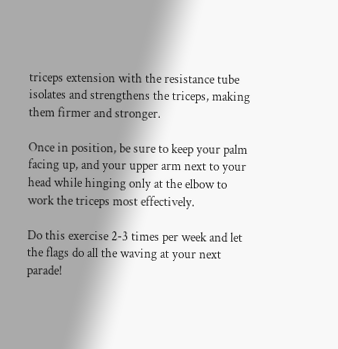triceps extension with the resistance tube isolates and strengthens the triceps, making them firmer and stronger.

Once in position, be sure to keep your palm facing up, and your upper arm next to your head while hinging only at the elbow to work the triceps most effectively.

Do this exercise 2-3 times per week and let the flags do all the waving at your next parade!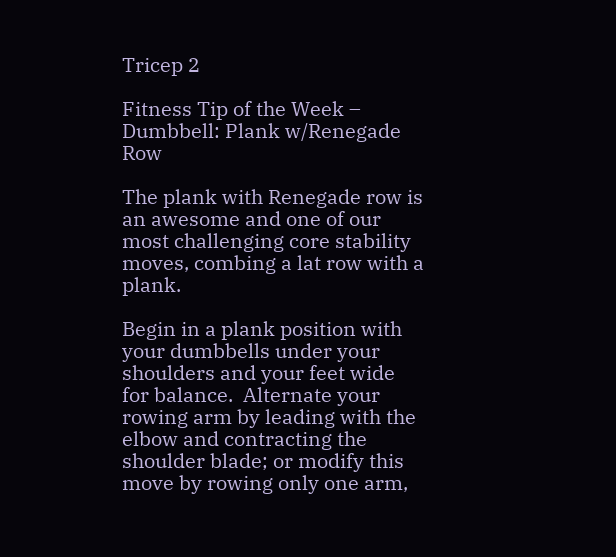Tricep 2

Fitness Tip of the Week – Dumbbell: Plank w/Renegade Row

The plank with Renegade row is an awesome and one of our most challenging core stability moves, combing a lat row with a plank.

Begin in a plank position with your dumbbells under your shoulders and your feet wide for balance.  Alternate your rowing arm by leading with the elbow and contracting the shoulder blade; or modify this move by rowing only one arm,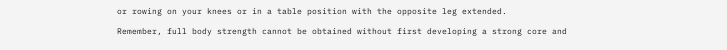or rowing on your knees or in a table position with the opposite leg extended.

Remember, full body strength cannot be obtained without first developing a strong core and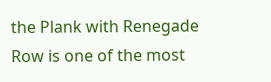the Plank with Renegade Row is one of the most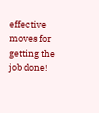effective moves for getting the job done!